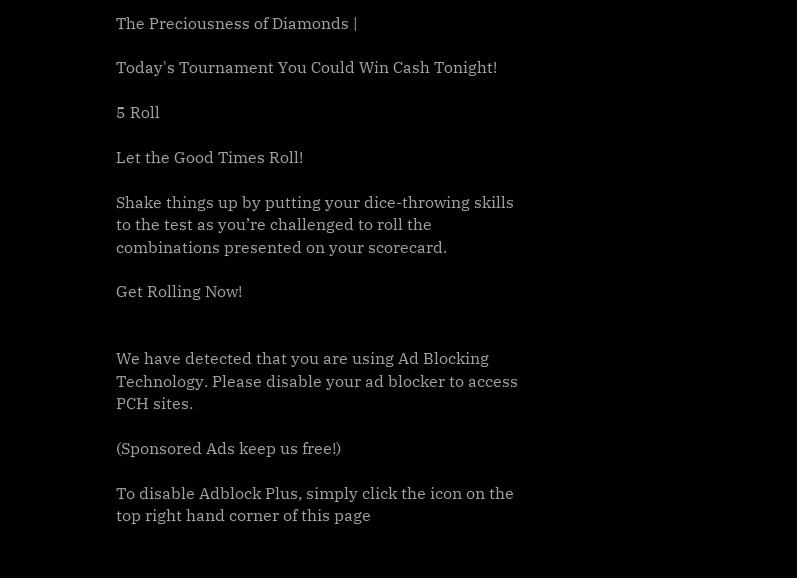The Preciousness of Diamonds |

Today's Tournament You Could Win Cash Tonight!

5 Roll

Let the Good Times Roll!

Shake things up by putting your dice-throwing skills to the test as you’re challenged to roll the combinations presented on your scorecard.

Get Rolling Now!


We have detected that you are using Ad Blocking Technology. Please disable your ad blocker to access PCH sites.

(Sponsored Ads keep us free!)

To disable Adblock Plus, simply click the icon on the top right hand corner of this page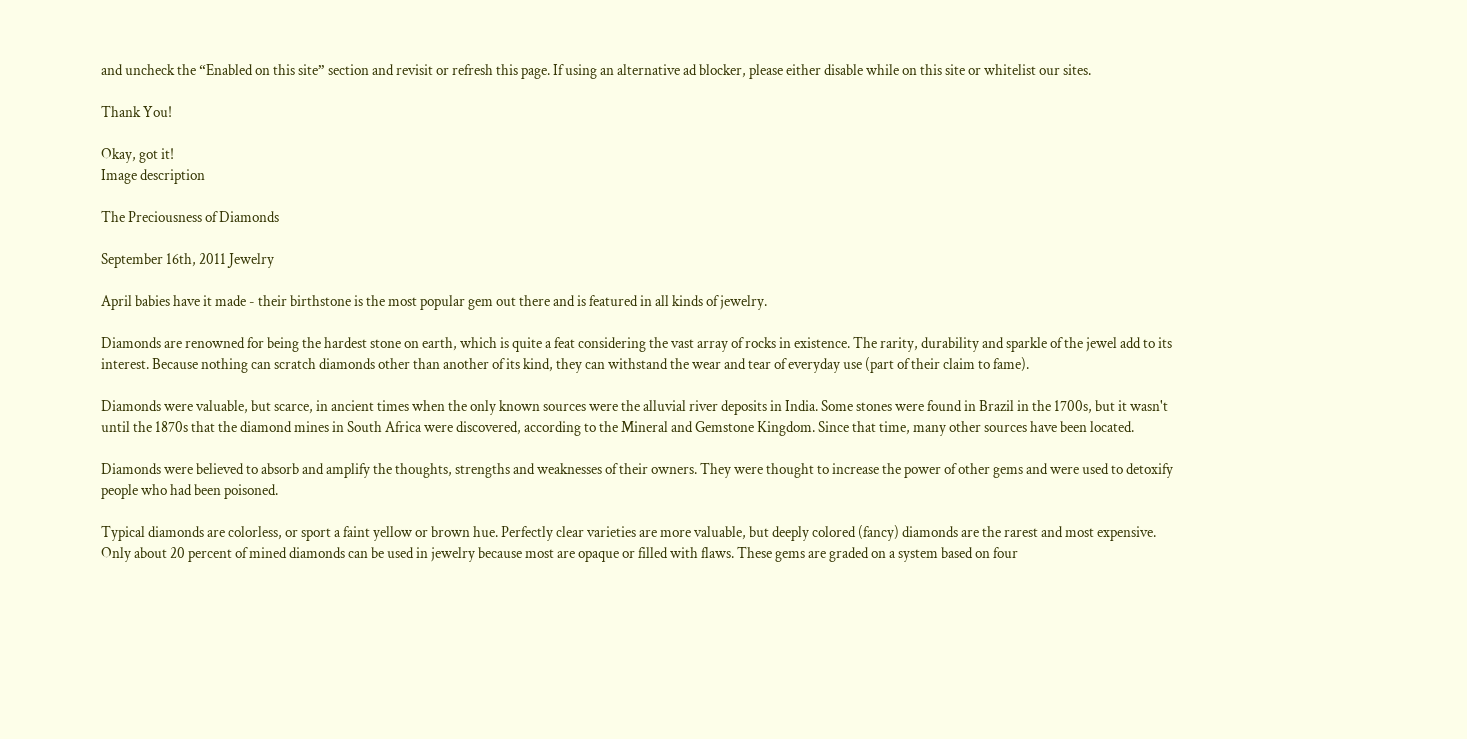and uncheck the “Enabled on this site” section and revisit or refresh this page. If using an alternative ad blocker, please either disable while on this site or whitelist our sites.

Thank You!

Okay, got it!
Image description

The Preciousness of Diamonds

September 16th, 2011 Jewelry

April babies have it made - their birthstone is the most popular gem out there and is featured in all kinds of jewelry.

Diamonds are renowned for being the hardest stone on earth, which is quite a feat considering the vast array of rocks in existence. The rarity, durability and sparkle of the jewel add to its interest. Because nothing can scratch diamonds other than another of its kind, they can withstand the wear and tear of everyday use (part of their claim to fame).

Diamonds were valuable, but scarce, in ancient times when the only known sources were the alluvial river deposits in India. Some stones were found in Brazil in the 1700s, but it wasn't until the 1870s that the diamond mines in South Africa were discovered, according to the Mineral and Gemstone Kingdom. Since that time, many other sources have been located.

Diamonds were believed to absorb and amplify the thoughts, strengths and weaknesses of their owners. They were thought to increase the power of other gems and were used to detoxify people who had been poisoned.

Typical diamonds are colorless, or sport a faint yellow or brown hue. Perfectly clear varieties are more valuable, but deeply colored (fancy) diamonds are the rarest and most expensive. Only about 20 percent of mined diamonds can be used in jewelry because most are opaque or filled with flaws. These gems are graded on a system based on four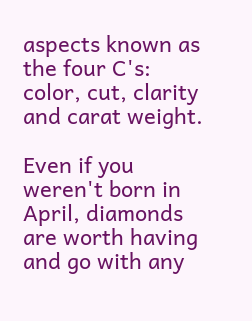aspects known as the four C's: color, cut, clarity and carat weight.

Even if you weren't born in April, diamonds are worth having and go with any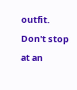outfit. Don't stop at an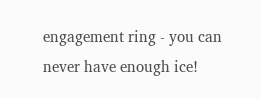engagement ring - you can never have enough ice!